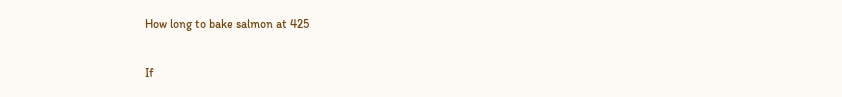How long to bake salmon at 425

If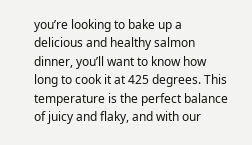you’re looking to bake up a delicious and healthy salmon dinner, you’ll want to know how long to cook it at 425 degrees. This temperature is the perfect balance of juicy and flaky, and with our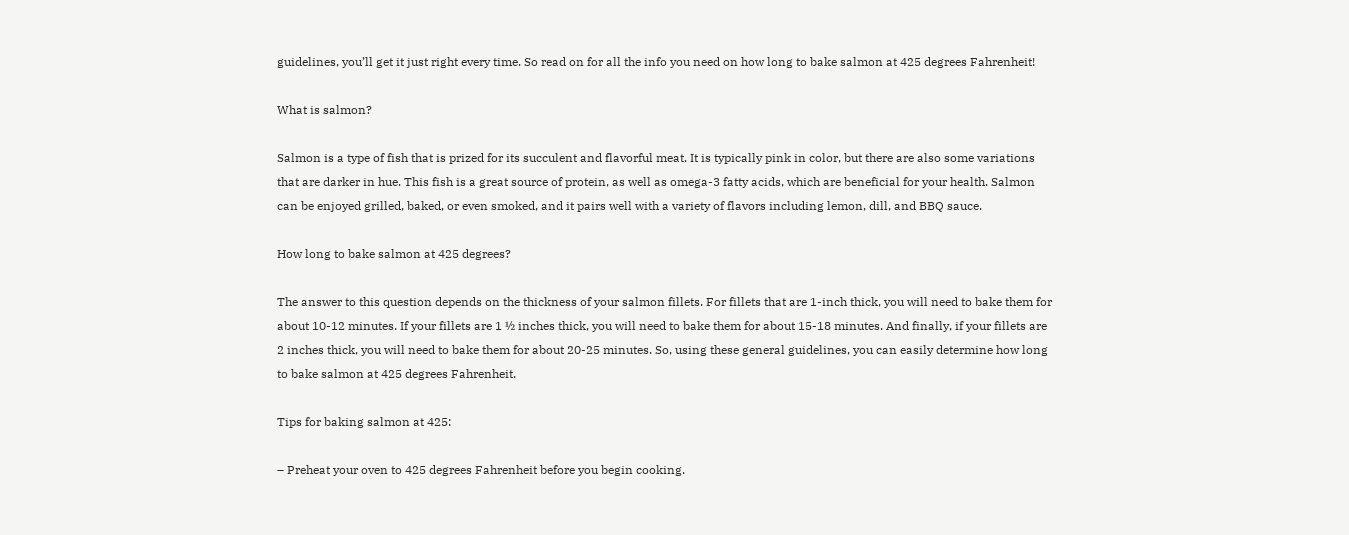guidelines, you’ll get it just right every time. So read on for all the info you need on how long to bake salmon at 425 degrees Fahrenheit!

What is salmon?

Salmon is a type of fish that is prized for its succulent and flavorful meat. It is typically pink in color, but there are also some variations that are darker in hue. This fish is a great source of protein, as well as omega-3 fatty acids, which are beneficial for your health. Salmon can be enjoyed grilled, baked, or even smoked, and it pairs well with a variety of flavors including lemon, dill, and BBQ sauce.

How long to bake salmon at 425 degrees?

The answer to this question depends on the thickness of your salmon fillets. For fillets that are 1-inch thick, you will need to bake them for about 10-12 minutes. If your fillets are 1 ½ inches thick, you will need to bake them for about 15-18 minutes. And finally, if your fillets are 2 inches thick, you will need to bake them for about 20-25 minutes. So, using these general guidelines, you can easily determine how long to bake salmon at 425 degrees Fahrenheit.

Tips for baking salmon at 425:

– Preheat your oven to 425 degrees Fahrenheit before you begin cooking.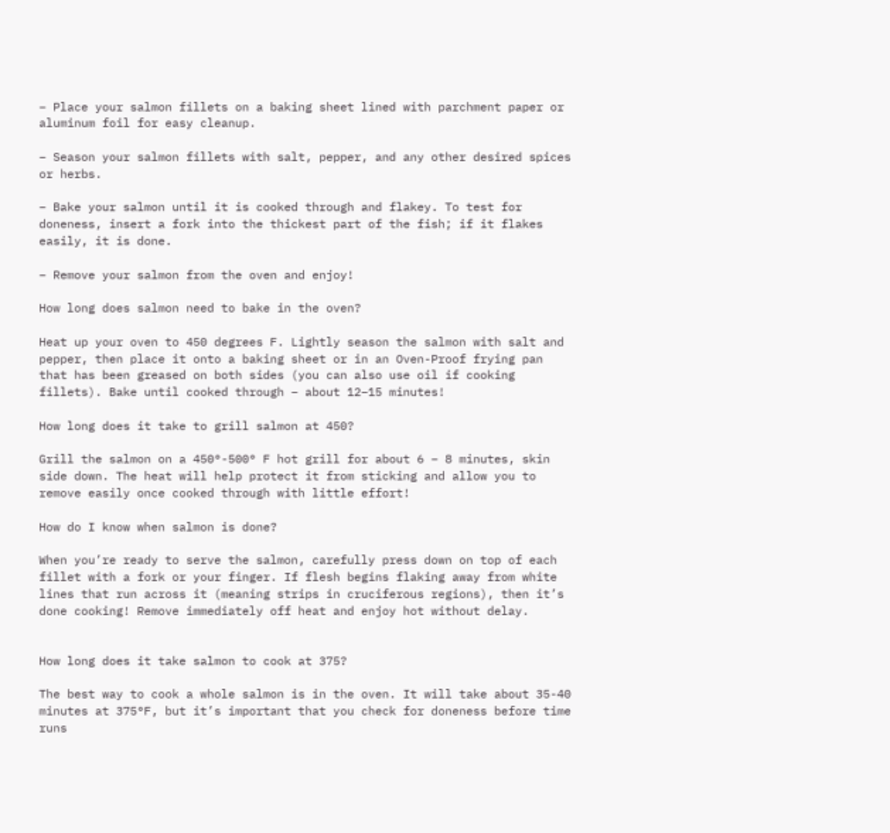– Place your salmon fillets on a baking sheet lined with parchment paper or aluminum foil for easy cleanup.

– Season your salmon fillets with salt, pepper, and any other desired spices or herbs.

– Bake your salmon until it is cooked through and flakey. To test for doneness, insert a fork into the thickest part of the fish; if it flakes easily, it is done.

– Remove your salmon from the oven and enjoy!

How long does salmon need to bake in the oven?

Heat up your oven to 450 degrees F. Lightly season the salmon with salt and pepper, then place it onto a baking sheet or in an Oven-Proof frying pan that has been greased on both sides (you can also use oil if cooking fillets). Bake until cooked through – about 12–15 minutes!

How long does it take to grill salmon at 450?

Grill the salmon on a 450°-500° F hot grill for about 6 – 8 minutes, skin side down. The heat will help protect it from sticking and allow you to remove easily once cooked through with little effort!

How do I know when salmon is done?

When you’re ready to serve the salmon, carefully press down on top of each fillet with a fork or your finger. If flesh begins flaking away from white lines that run across it (meaning strips in cruciferous regions), then it’s done cooking! Remove immediately off heat and enjoy hot without delay.


How long does it take salmon to cook at 375?

The best way to cook a whole salmon is in the oven. It will take about 35-40 minutes at 375°F, but it’s important that you check for doneness before time runs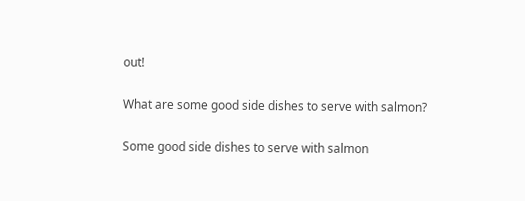out!

What are some good side dishes to serve with salmon?

Some good side dishes to serve with salmon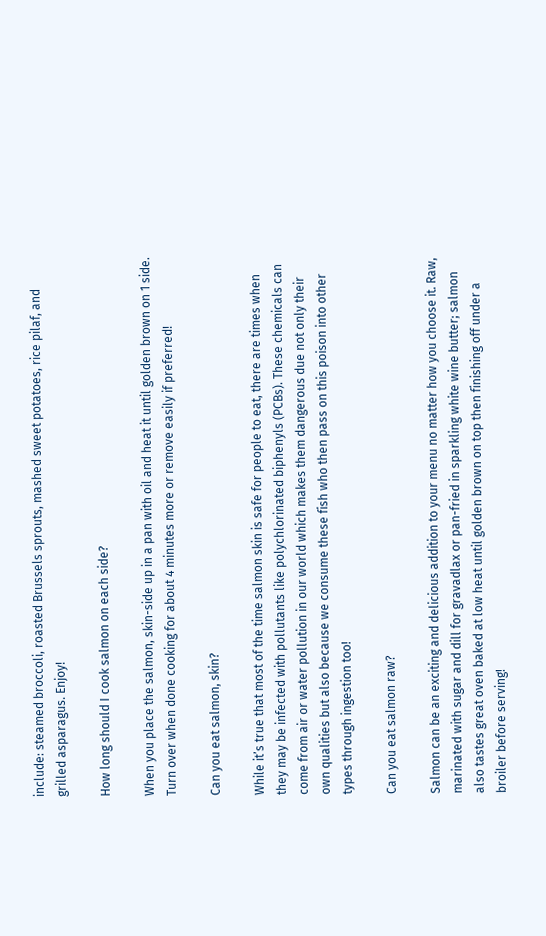include: steamed broccoli, roasted Brussels sprouts, mashed sweet potatoes, rice pilaf, and grilled asparagus. Enjoy!

How long should I cook salmon on each side?

When you place the salmon, skin-side up in a pan with oil and heat it until golden brown on 1 side. Turn over when done cooking for about 4 minutes more or remove easily if preferred!

Can you eat salmon, skin?

While it’s true that most of the time salmon skin is safe for people to eat, there are times when they may be infected with pollutants like polychlorinated biphenyls (PCBs). These chemicals can come from air or water pollution in our world which makes them dangerous due not only their own qualities but also because we consume these fish who then pass on this poison into other types through ingestion too!

Can you eat salmon raw?

Salmon can be an exciting and delicious addition to your menu no matter how you choose it. Raw, marinated with sugar and dill for gravadlax or pan-fried in sparkling white wine butter; salmon also tastes great oven baked at low heat until golden brown on top then finishing off under a broiler before serving!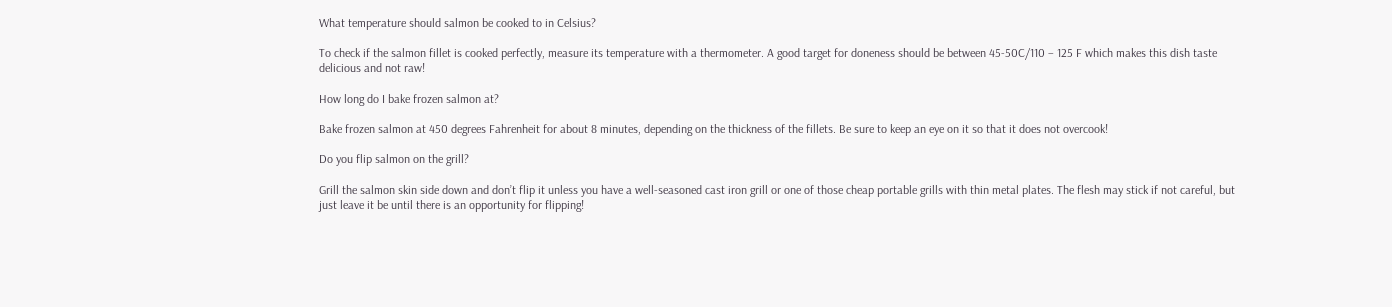What temperature should salmon be cooked to in Celsius?

To check if the salmon fillet is cooked perfectly, measure its temperature with a thermometer. A good target for doneness should be between 45-50C/110 – 125 F which makes this dish taste delicious and not raw!

How long do I bake frozen salmon at?

Bake frozen salmon at 450 degrees Fahrenheit for about 8 minutes, depending on the thickness of the fillets. Be sure to keep an eye on it so that it does not overcook!

Do you flip salmon on the grill?

Grill the salmon skin side down and don’t flip it unless you have a well-seasoned cast iron grill or one of those cheap portable grills with thin metal plates. The flesh may stick if not careful, but just leave it be until there is an opportunity for flipping!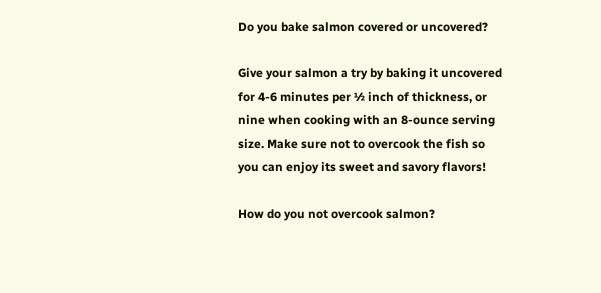Do you bake salmon covered or uncovered?

Give your salmon a try by baking it uncovered for 4-6 minutes per ½ inch of thickness, or nine when cooking with an 8-ounce serving size. Make sure not to overcook the fish so you can enjoy its sweet and savory flavors!

How do you not overcook salmon?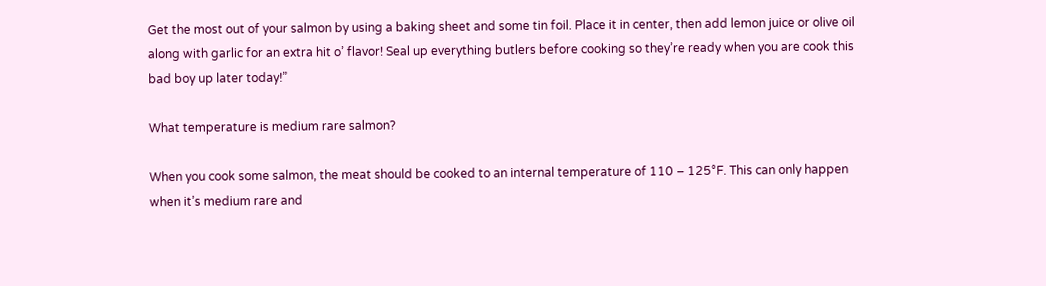Get the most out of your salmon by using a baking sheet and some tin foil. Place it in center, then add lemon juice or olive oil along with garlic for an extra hit o’ flavor! Seal up everything butlers before cooking so they’re ready when you are cook this bad boy up later today!”

What temperature is medium rare salmon?

When you cook some salmon, the meat should be cooked to an internal temperature of 110 – 125°F. This can only happen when it’s medium rare and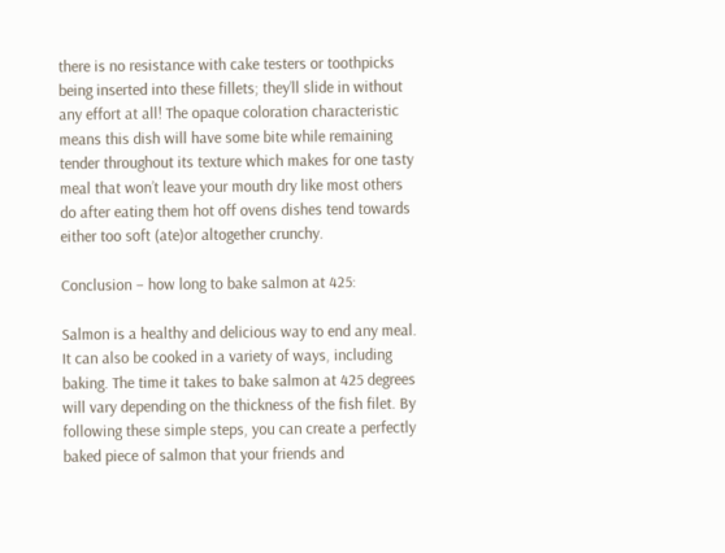there is no resistance with cake testers or toothpicks being inserted into these fillets; they’ll slide in without any effort at all! The opaque coloration characteristic means this dish will have some bite while remaining tender throughout its texture which makes for one tasty meal that won’t leave your mouth dry like most others do after eating them hot off ovens dishes tend towards either too soft (ate)or altogether crunchy.

Conclusion – how long to bake salmon at 425:

Salmon is a healthy and delicious way to end any meal. It can also be cooked in a variety of ways, including baking. The time it takes to bake salmon at 425 degrees will vary depending on the thickness of the fish filet. By following these simple steps, you can create a perfectly baked piece of salmon that your friends and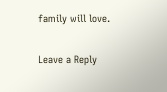family will love.

Leave a Reply